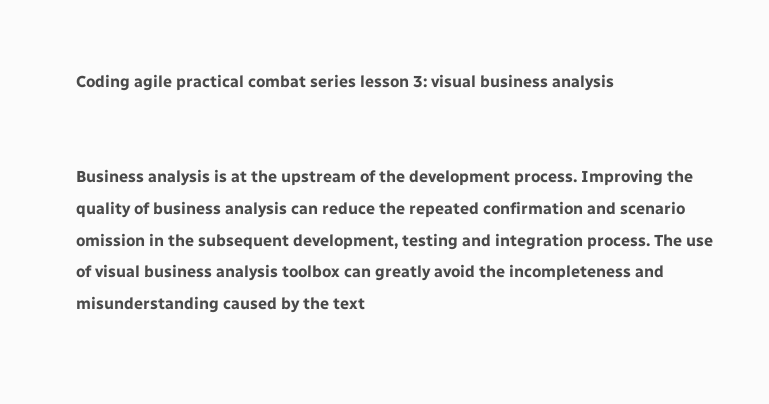Coding agile practical combat series lesson 3: visual business analysis


Business analysis is at the upstream of the development process. Improving the quality of business analysis can reduce the repeated confirmation and scenario omission in the subsequent development, testing and integration process. The use of visual business analysis toolbox can greatly avoid the incompleteness and misunderstanding caused by the text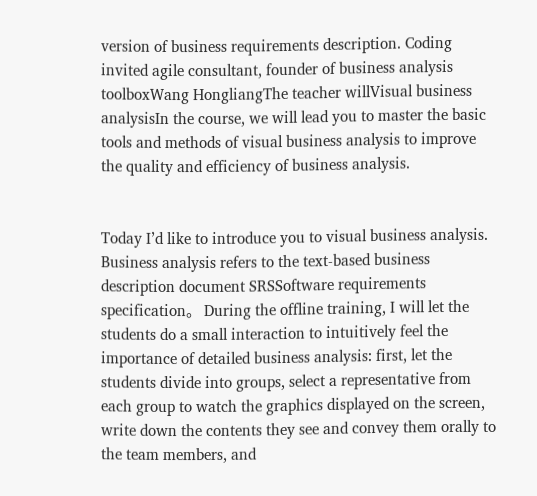version of business requirements description. Coding invited agile consultant, founder of business analysis toolboxWang HongliangThe teacher willVisual business analysisIn the course, we will lead you to master the basic tools and methods of visual business analysis to improve the quality and efficiency of business analysis.


Today I’d like to introduce you to visual business analysis. Business analysis refers to the text-based business description document SRSSoftware requirements specification。 During the offline training, I will let the students do a small interaction to intuitively feel the importance of detailed business analysis: first, let the students divide into groups, select a representative from each group to watch the graphics displayed on the screen, write down the contents they see and convey them orally to the team members, and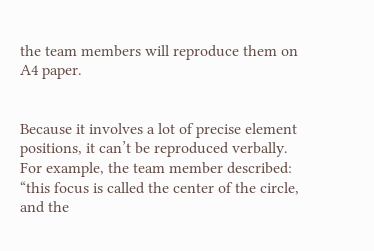the team members will reproduce them on A4 paper.


Because it involves a lot of precise element positions, it can’t be reproduced verbally. For example, the team member described: “this focus is called the center of the circle, and the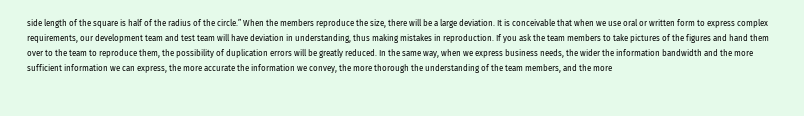side length of the square is half of the radius of the circle.” When the members reproduce the size, there will be a large deviation. It is conceivable that when we use oral or written form to express complex requirements, our development team and test team will have deviation in understanding, thus making mistakes in reproduction. If you ask the team members to take pictures of the figures and hand them over to the team to reproduce them, the possibility of duplication errors will be greatly reduced. In the same way, when we express business needs, the wider the information bandwidth and the more sufficient information we can express, the more accurate the information we convey, the more thorough the understanding of the team members, and the more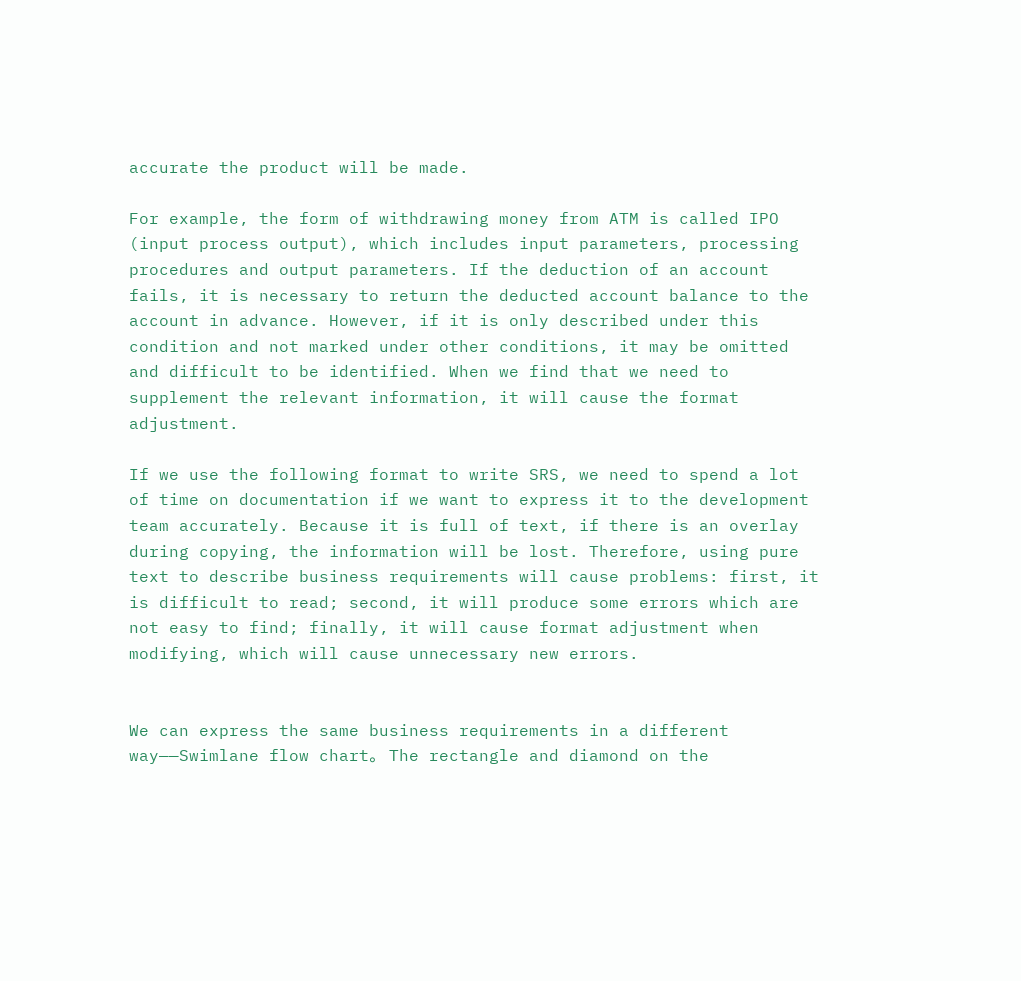accurate the product will be made.

For example, the form of withdrawing money from ATM is called IPO (input process output), which includes input parameters, processing procedures and output parameters. If the deduction of an account fails, it is necessary to return the deducted account balance to the account in advance. However, if it is only described under this condition and not marked under other conditions, it may be omitted and difficult to be identified. When we find that we need to supplement the relevant information, it will cause the format adjustment.

If we use the following format to write SRS, we need to spend a lot of time on documentation if we want to express it to the development team accurately. Because it is full of text, if there is an overlay during copying, the information will be lost. Therefore, using pure text to describe business requirements will cause problems: first, it is difficult to read; second, it will produce some errors which are not easy to find; finally, it will cause format adjustment when modifying, which will cause unnecessary new errors.


We can express the same business requirements in a different way——Swimlane flow chart。 The rectangle and diamond on the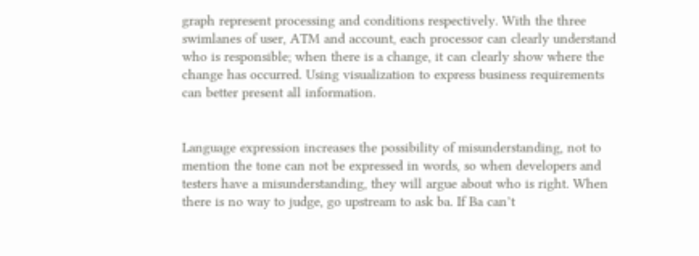graph represent processing and conditions respectively. With the three swimlanes of user, ATM and account, each processor can clearly understand who is responsible; when there is a change, it can clearly show where the change has occurred. Using visualization to express business requirements can better present all information.


Language expression increases the possibility of misunderstanding, not to mention the tone can not be expressed in words, so when developers and testers have a misunderstanding, they will argue about who is right. When there is no way to judge, go upstream to ask ba. If Ba can’t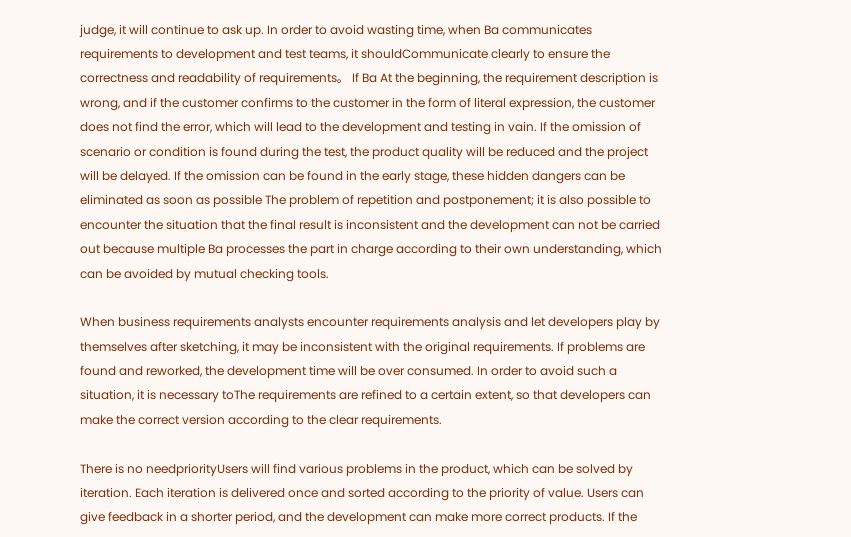judge, it will continue to ask up. In order to avoid wasting time, when Ba communicates requirements to development and test teams, it shouldCommunicate clearly to ensure the correctness and readability of requirements。 If Ba At the beginning, the requirement description is wrong, and if the customer confirms to the customer in the form of literal expression, the customer does not find the error, which will lead to the development and testing in vain. If the omission of scenario or condition is found during the test, the product quality will be reduced and the project will be delayed. If the omission can be found in the early stage, these hidden dangers can be eliminated as soon as possible The problem of repetition and postponement; it is also possible to encounter the situation that the final result is inconsistent and the development can not be carried out because multiple Ba processes the part in charge according to their own understanding, which can be avoided by mutual checking tools.

When business requirements analysts encounter requirements analysis and let developers play by themselves after sketching, it may be inconsistent with the original requirements. If problems are found and reworked, the development time will be over consumed. In order to avoid such a situation, it is necessary toThe requirements are refined to a certain extent, so that developers can make the correct version according to the clear requirements.

There is no needpriorityUsers will find various problems in the product, which can be solved by iteration. Each iteration is delivered once and sorted according to the priority of value. Users can give feedback in a shorter period, and the development can make more correct products. If the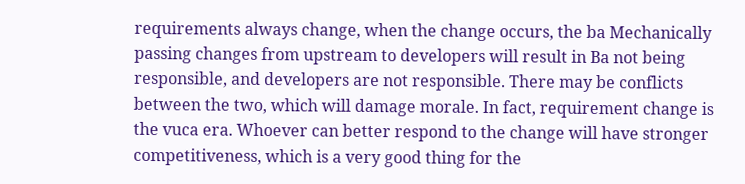requirements always change, when the change occurs, the ba Mechanically passing changes from upstream to developers will result in Ba not being responsible, and developers are not responsible. There may be conflicts between the two, which will damage morale. In fact, requirement change is the vuca era. Whoever can better respond to the change will have stronger competitiveness, which is a very good thing for the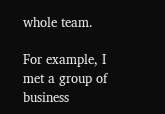whole team.

For example, I met a group of business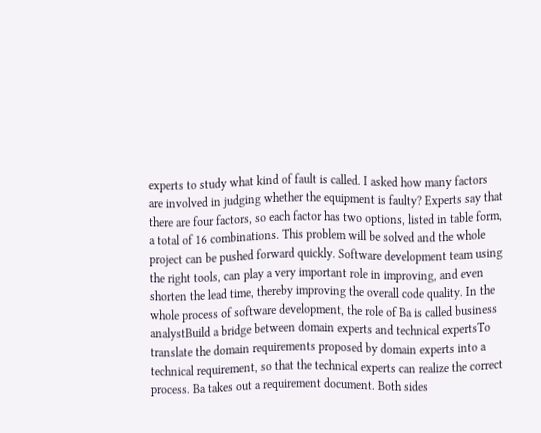experts to study what kind of fault is called. I asked how many factors are involved in judging whether the equipment is faulty? Experts say that there are four factors, so each factor has two options, listed in table form, a total of 16 combinations. This problem will be solved and the whole project can be pushed forward quickly. Software development team using the right tools, can play a very important role in improving, and even shorten the lead time, thereby improving the overall code quality. In the whole process of software development, the role of Ba is called business analystBuild a bridge between domain experts and technical expertsTo translate the domain requirements proposed by domain experts into a technical requirement, so that the technical experts can realize the correct process. Ba takes out a requirement document. Both sides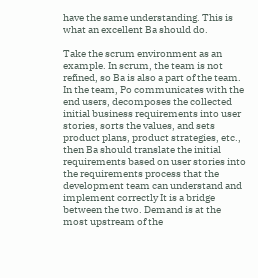have the same understanding. This is what an excellent Ba should do.

Take the scrum environment as an example. In scrum, the team is not refined, so Ba is also a part of the team. In the team, Po communicates with the end users, decomposes the collected initial business requirements into user stories, sorts the values, and sets product plans, product strategies, etc., then Ba should translate the initial requirements based on user stories into the requirements process that the development team can understand and implement correctly It is a bridge between the two. Demand is at the most upstream of the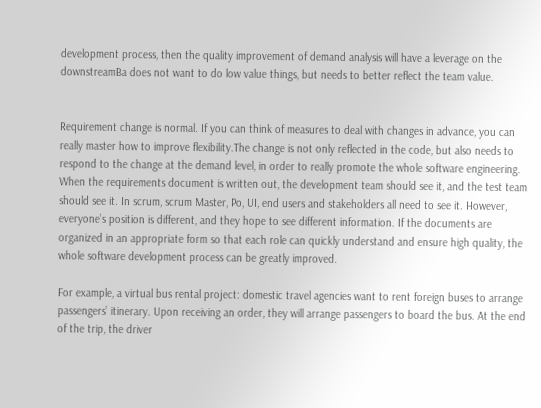development process, then the quality improvement of demand analysis will have a leverage on the downstreamBa does not want to do low value things, but needs to better reflect the team value.


Requirement change is normal. If you can think of measures to deal with changes in advance, you can really master how to improve flexibility.The change is not only reflected in the code, but also needs to respond to the change at the demand level, in order to really promote the whole software engineering. When the requirements document is written out, the development team should see it, and the test team should see it. In scrum, scrum Master, Po, UI, end users and stakeholders all need to see it. However, everyone’s position is different, and they hope to see different information. If the documents are organized in an appropriate form so that each role can quickly understand and ensure high quality, the whole software development process can be greatly improved.

For example, a virtual bus rental project: domestic travel agencies want to rent foreign buses to arrange passengers’ itinerary. Upon receiving an order, they will arrange passengers to board the bus. At the end of the trip, the driver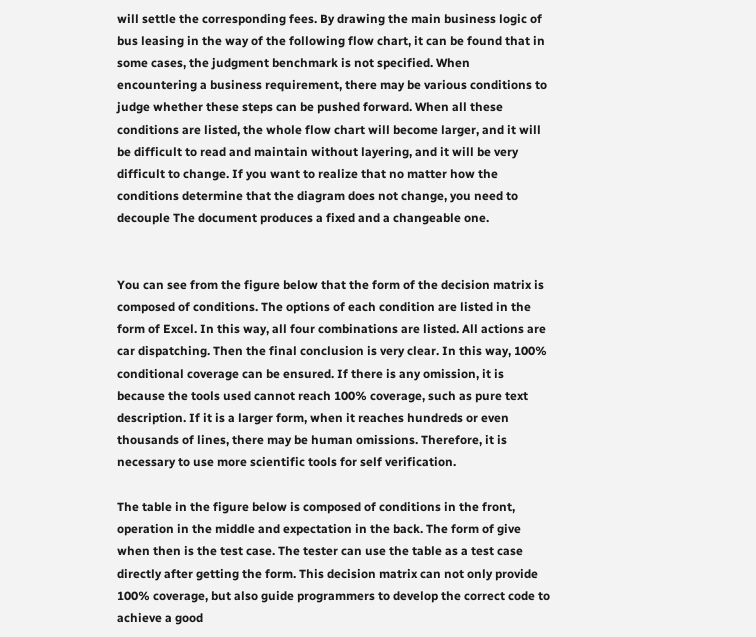will settle the corresponding fees. By drawing the main business logic of bus leasing in the way of the following flow chart, it can be found that in some cases, the judgment benchmark is not specified. When encountering a business requirement, there may be various conditions to judge whether these steps can be pushed forward. When all these conditions are listed, the whole flow chart will become larger, and it will be difficult to read and maintain without layering, and it will be very difficult to change. If you want to realize that no matter how the conditions determine that the diagram does not change, you need to decouple The document produces a fixed and a changeable one.


You can see from the figure below that the form of the decision matrix is composed of conditions. The options of each condition are listed in the form of Excel. In this way, all four combinations are listed. All actions are car dispatching. Then the final conclusion is very clear. In this way, 100% conditional coverage can be ensured. If there is any omission, it is because the tools used cannot reach 100% coverage, such as pure text description. If it is a larger form, when it reaches hundreds or even thousands of lines, there may be human omissions. Therefore, it is necessary to use more scientific tools for self verification.

The table in the figure below is composed of conditions in the front, operation in the middle and expectation in the back. The form of give when then is the test case. The tester can use the table as a test case directly after getting the form. This decision matrix can not only provide 100% coverage, but also guide programmers to develop the correct code to achieve a good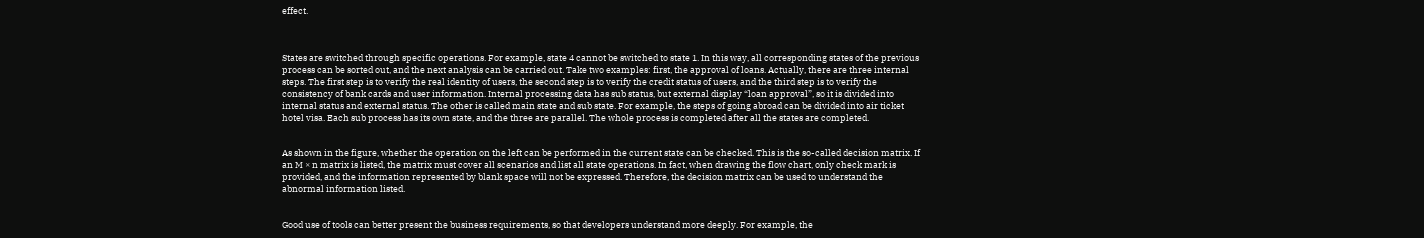effect.



States are switched through specific operations. For example, state 4 cannot be switched to state 1. In this way, all corresponding states of the previous process can be sorted out, and the next analysis can be carried out. Take two examples: first, the approval of loans. Actually, there are three internal steps. The first step is to verify the real identity of users, the second step is to verify the credit status of users, and the third step is to verify the consistency of bank cards and user information. Internal processing data has sub status, but external display “loan approval”, so it is divided into internal status and external status. The other is called main state and sub state. For example, the steps of going abroad can be divided into air ticket hotel visa. Each sub process has its own state, and the three are parallel. The whole process is completed after all the states are completed.


As shown in the figure, whether the operation on the left can be performed in the current state can be checked. This is the so-called decision matrix. If an M × n matrix is listed, the matrix must cover all scenarios and list all state operations. In fact, when drawing the flow chart, only check mark is provided, and the information represented by blank space will not be expressed. Therefore, the decision matrix can be used to understand the abnormal information listed.


Good use of tools can better present the business requirements, so that developers understand more deeply. For example, the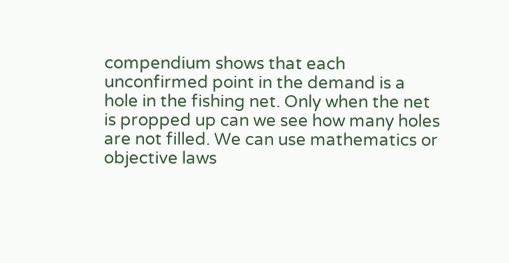compendium shows that each unconfirmed point in the demand is a hole in the fishing net. Only when the net is propped up can we see how many holes are not filled. We can use mathematics or objective laws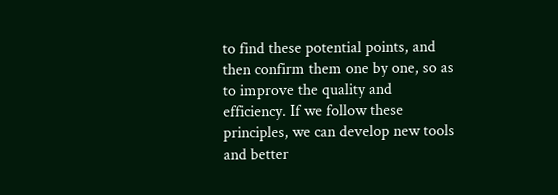to find these potential points, and then confirm them one by one, so as to improve the quality and efficiency. If we follow these principles, we can develop new tools and better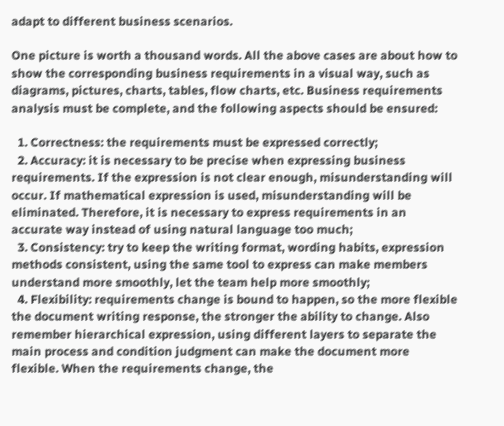adapt to different business scenarios.

One picture is worth a thousand words. All the above cases are about how to show the corresponding business requirements in a visual way, such as diagrams, pictures, charts, tables, flow charts, etc. Business requirements analysis must be complete, and the following aspects should be ensured:

  1. Correctness: the requirements must be expressed correctly;
  2. Accuracy: it is necessary to be precise when expressing business requirements. If the expression is not clear enough, misunderstanding will occur. If mathematical expression is used, misunderstanding will be eliminated. Therefore, it is necessary to express requirements in an accurate way instead of using natural language too much;
  3. Consistency: try to keep the writing format, wording habits, expression methods consistent, using the same tool to express can make members understand more smoothly, let the team help more smoothly;
  4. Flexibility: requirements change is bound to happen, so the more flexible the document writing response, the stronger the ability to change. Also remember hierarchical expression, using different layers to separate the main process and condition judgment can make the document more flexible. When the requirements change, the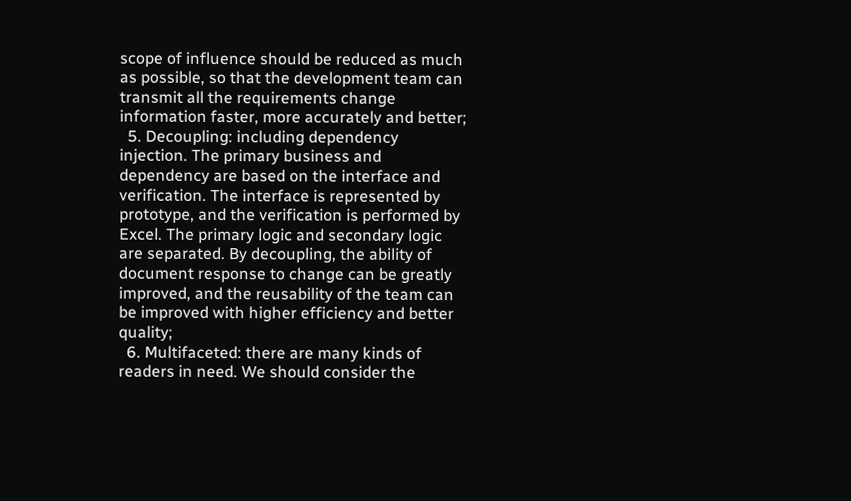scope of influence should be reduced as much as possible, so that the development team can transmit all the requirements change information faster, more accurately and better;
  5. Decoupling: including dependency injection. The primary business and dependency are based on the interface and verification. The interface is represented by prototype, and the verification is performed by Excel. The primary logic and secondary logic are separated. By decoupling, the ability of document response to change can be greatly improved, and the reusability of the team can be improved with higher efficiency and better quality;
  6. Multifaceted: there are many kinds of readers in need. We should consider the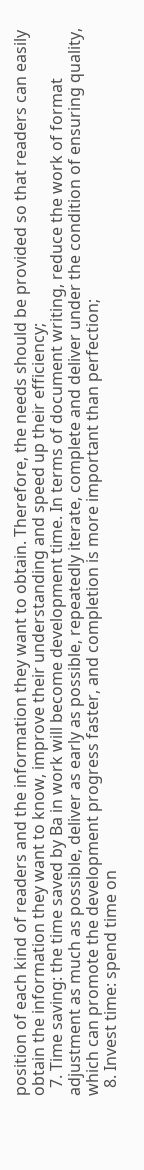position of each kind of readers and the information they want to obtain. Therefore, the needs should be provided so that readers can easily obtain the information they want to know, improve their understanding and speed up their efficiency;
  7. Time saving: the time saved by Ba in work will become development time. In terms of document writing, reduce the work of format adjustment as much as possible, deliver as early as possible, repeatedly iterate, complete and deliver under the condition of ensuring quality, which can promote the development progress faster, and completion is more important than perfection;
  8. Invest time: spend time on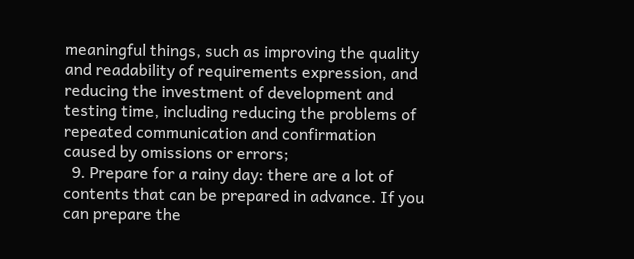meaningful things, such as improving the quality and readability of requirements expression, and reducing the investment of development and testing time, including reducing the problems of repeated communication and confirmation caused by omissions or errors;
  9. Prepare for a rainy day: there are a lot of contents that can be prepared in advance. If you can prepare the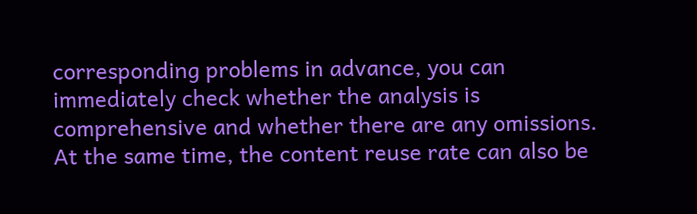corresponding problems in advance, you can immediately check whether the analysis is comprehensive and whether there are any omissions. At the same time, the content reuse rate can also be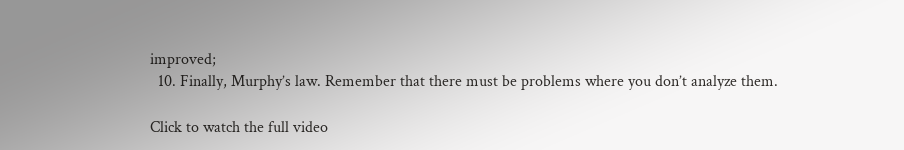improved;
  10. Finally, Murphy’s law. Remember that there must be problems where you don’t analyze them.

Click to watch the full video